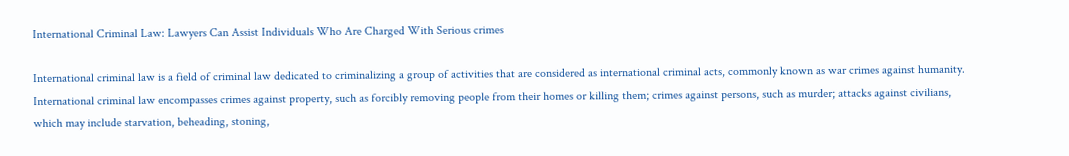International Criminal Law: Lawyers Can Assist Individuals Who Are Charged With Serious crimes

International criminal law is a field of criminal law dedicated to criminalizing a group of activities that are considered as international criminal acts, commonly known as war crimes against humanity. International criminal law encompasses crimes against property, such as forcibly removing people from their homes or killing them; crimes against persons, such as murder; attacks against civilians, which may include starvation, beheading, stoning,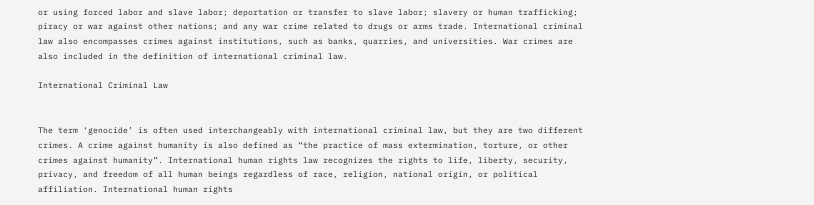or using forced labor and slave labor; deportation or transfer to slave labor; slavery or human trafficking; piracy or war against other nations; and any war crime related to drugs or arms trade. International criminal law also encompasses crimes against institutions, such as banks, quarries, and universities. War crimes are also included in the definition of international criminal law.

International Criminal Law


The term ‘genocide’ is often used interchangeably with international criminal law, but they are two different crimes. A crime against humanity is also defined as “the practice of mass extermination, torture, or other crimes against humanity”. International human rights law recognizes the rights to life, liberty, security, privacy, and freedom of all human beings regardless of race, religion, national origin, or political affiliation. International human rights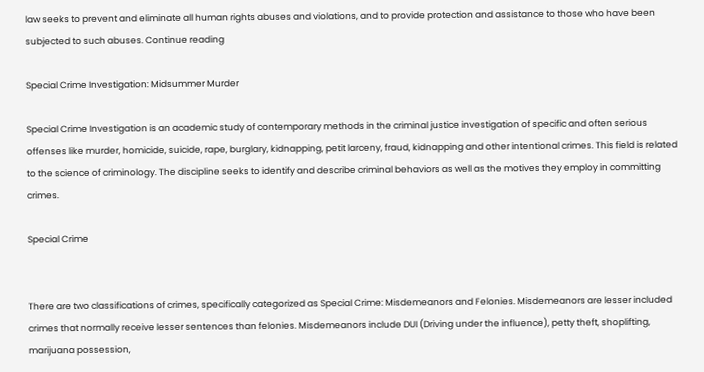law seeks to prevent and eliminate all human rights abuses and violations, and to provide protection and assistance to those who have been subjected to such abuses. Continue reading

Special Crime Investigation: Midsummer Murder

Special Crime Investigation is an academic study of contemporary methods in the criminal justice investigation of specific and often serious offenses like murder, homicide, suicide, rape, burglary, kidnapping, petit larceny, fraud, kidnapping and other intentional crimes. This field is related to the science of criminology. The discipline seeks to identify and describe criminal behaviors as well as the motives they employ in committing crimes.

Special Crime


There are two classifications of crimes, specifically categorized as Special Crime: Misdemeanors and Felonies. Misdemeanors are lesser included crimes that normally receive lesser sentences than felonies. Misdemeanors include DUI (Driving under the influence), petty theft, shoplifting, marijuana possession,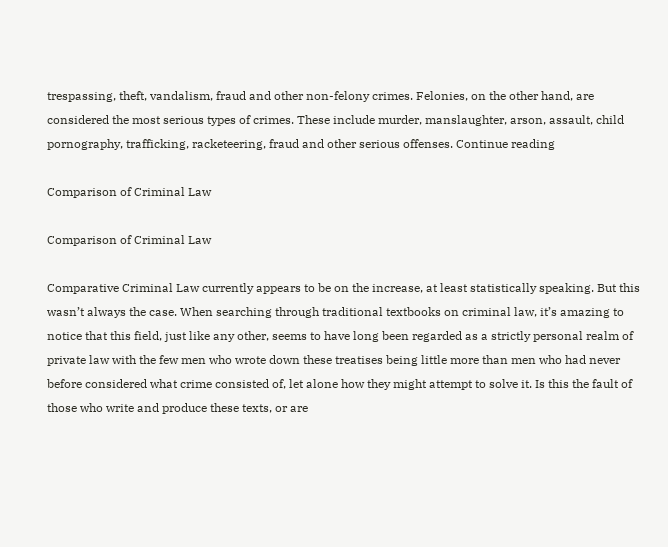trespassing, theft, vandalism, fraud and other non-felony crimes. Felonies, on the other hand, are considered the most serious types of crimes. These include murder, manslaughter, arson, assault, child pornography, trafficking, racketeering, fraud and other serious offenses. Continue reading

Comparison of Criminal Law

Comparison of Criminal Law

Comparative Criminal Law currently appears to be on the increase, at least statistically speaking. But this wasn’t always the case. When searching through traditional textbooks on criminal law, it’s amazing to notice that this field, just like any other, seems to have long been regarded as a strictly personal realm of private law with the few men who wrote down these treatises being little more than men who had never before considered what crime consisted of, let alone how they might attempt to solve it. Is this the fault of those who write and produce these texts, or are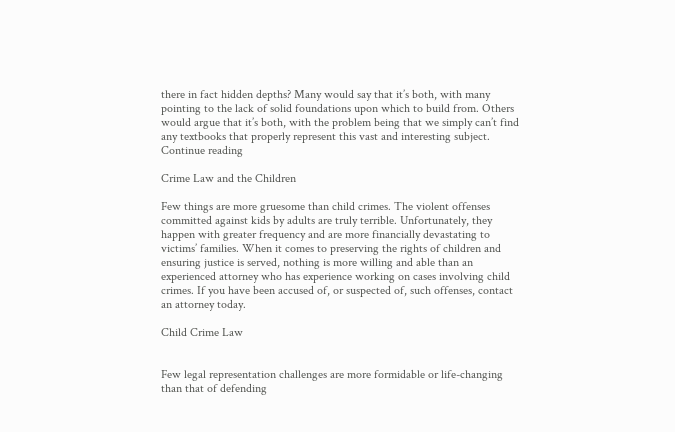there in fact hidden depths? Many would say that it’s both, with many pointing to the lack of solid foundations upon which to build from. Others would argue that it’s both, with the problem being that we simply can’t find any textbooks that properly represent this vast and interesting subject. Continue reading

Crime Law and the Children

Few things are more gruesome than child crimes. The violent offenses committed against kids by adults are truly terrible. Unfortunately, they happen with greater frequency and are more financially devastating to victims’ families. When it comes to preserving the rights of children and ensuring justice is served, nothing is more willing and able than an experienced attorney who has experience working on cases involving child crimes. If you have been accused of, or suspected of, such offenses, contact an attorney today.

Child Crime Law


Few legal representation challenges are more formidable or life-changing than that of defending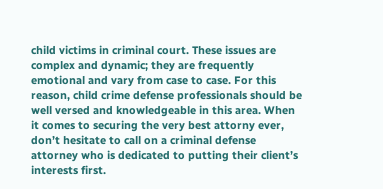child victims in criminal court. These issues are complex and dynamic; they are frequently emotional and vary from case to case. For this reason, child crime defense professionals should be well versed and knowledgeable in this area. When it comes to securing the very best attorny ever, don’t hesitate to call on a criminal defense attorney who is dedicated to putting their client’s interests first.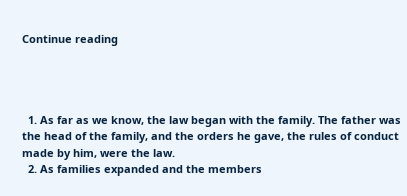Continue reading




  1. As far as we know, the law began with the family. The father was the head of the family, and the orders he gave, the rules of conduct made by him, were the law.
  2. As families expanded and the members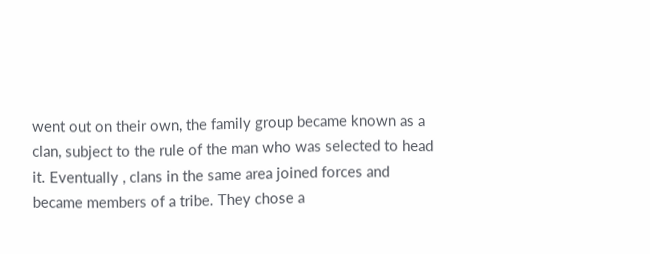went out on their own, the family group became known as a clan, subject to the rule of the man who was selected to head it. Eventually , clans in the same area joined forces and became members of a tribe. They chose a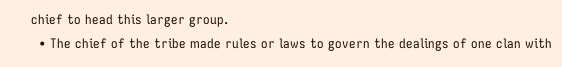chief to head this larger group.
  • The chief of the tribe made rules or laws to govern the dealings of one clan with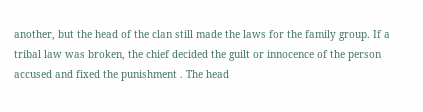another, but the head of the clan still made the laws for the family group. If a tribal law was broken, the chief decided the guilt or innocence of the person accused and fixed the punishment . The head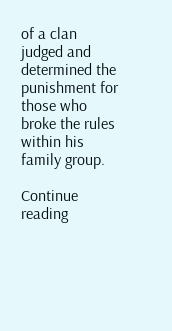of a clan judged and determined the punishment for those who broke the rules within his family group.

Continue reading